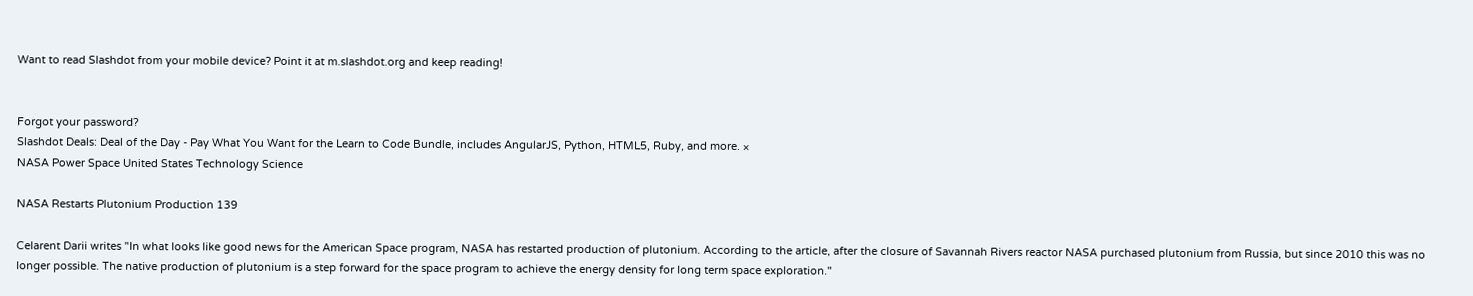Want to read Slashdot from your mobile device? Point it at m.slashdot.org and keep reading!


Forgot your password?
Slashdot Deals: Deal of the Day - Pay What You Want for the Learn to Code Bundle, includes AngularJS, Python, HTML5, Ruby, and more. ×
NASA Power Space United States Technology Science

NASA Restarts Plutonium Production 139

Celarent Darii writes "In what looks like good news for the American Space program, NASA has restarted production of plutonium. According to the article, after the closure of Savannah Rivers reactor NASA purchased plutonium from Russia, but since 2010 this was no longer possible. The native production of plutonium is a step forward for the space program to achieve the energy density for long term space exploration."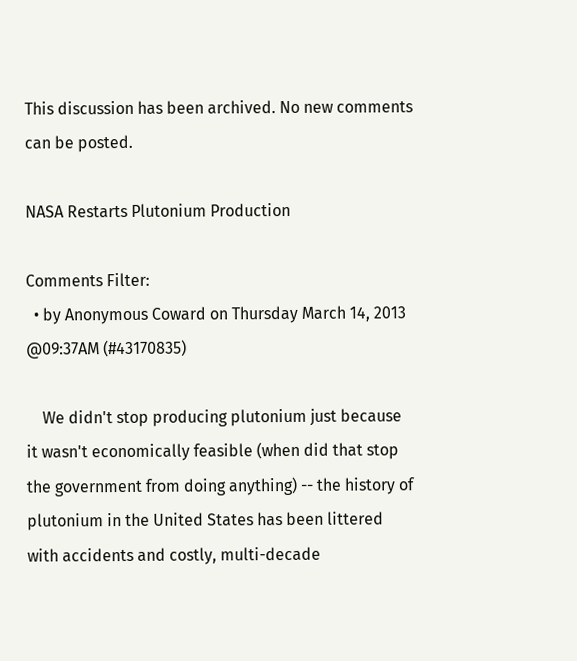This discussion has been archived. No new comments can be posted.

NASA Restarts Plutonium Production

Comments Filter:
  • by Anonymous Coward on Thursday March 14, 2013 @09:37AM (#43170835)

    We didn't stop producing plutonium just because it wasn't economically feasible (when did that stop the government from doing anything) -- the history of plutonium in the United States has been littered with accidents and costly, multi-decade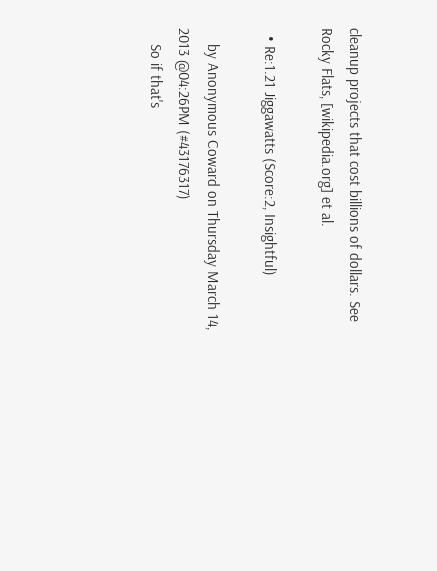cleanup projects that cost billions of dollars. See Rocky Flats, [wikipedia.org] et al.

  • Re:1.21 Jiggawatts (Score:2, Insightful)

    by Anonymous Coward on Thursday March 14, 2013 @04:26PM (#43176317)
    So if that's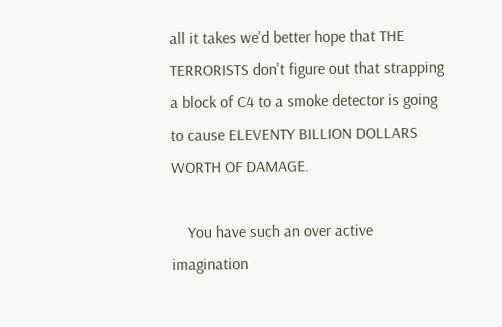all it takes we'd better hope that THE TERRORISTS don't figure out that strapping a block of C4 to a smoke detector is going to cause ELEVENTY BILLION DOLLARS WORTH OF DAMAGE.

    You have such an over active imagination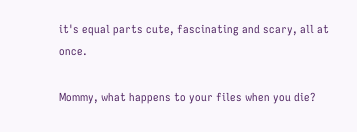it's equal parts cute, fascinating and scary, all at once.

Mommy, what happens to your files when you die?